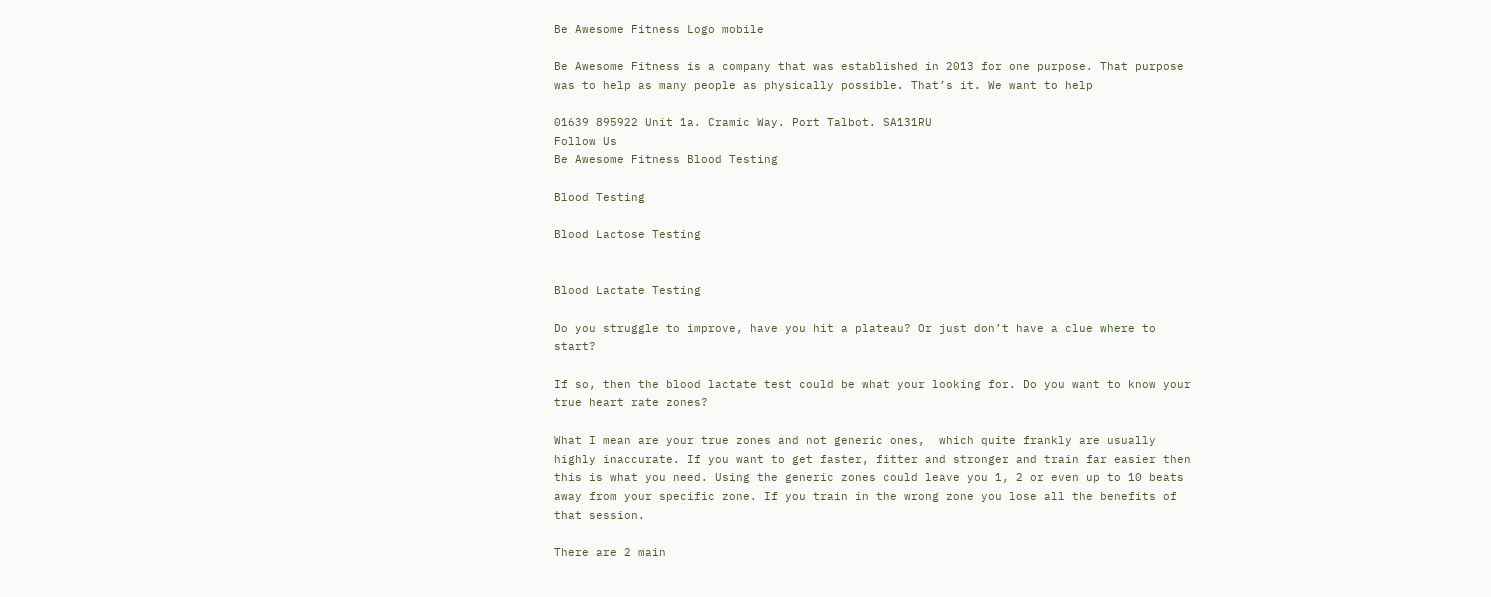Be Awesome Fitness Logo mobile

Be Awesome Fitness is a company that was established in 2013 for one purpose. That purpose was to help as many people as physically possible. That’s it. We want to help

01639 895922 Unit 1a. Cramic Way. Port Talbot. SA131RU
Follow Us
Be Awesome Fitness Blood Testing

Blood Testing

Blood Lactose Testing


Blood Lactate Testing

Do you struggle to improve, have you hit a plateau? Or just don’t have a clue where to start?

If so, then the blood lactate test could be what your looking for. Do you want to know your true heart rate zones?

What I mean are your true zones and not generic ones,  which quite frankly are usually highly inaccurate. If you want to get faster, fitter and stronger and train far easier then this is what you need. Using the generic zones could leave you 1, 2 or even up to 10 beats away from your specific zone. If you train in the wrong zone you lose all the benefits of that session.

There are 2 main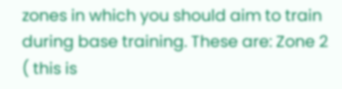zones in which you should aim to train during base training. These are: Zone 2 ( this is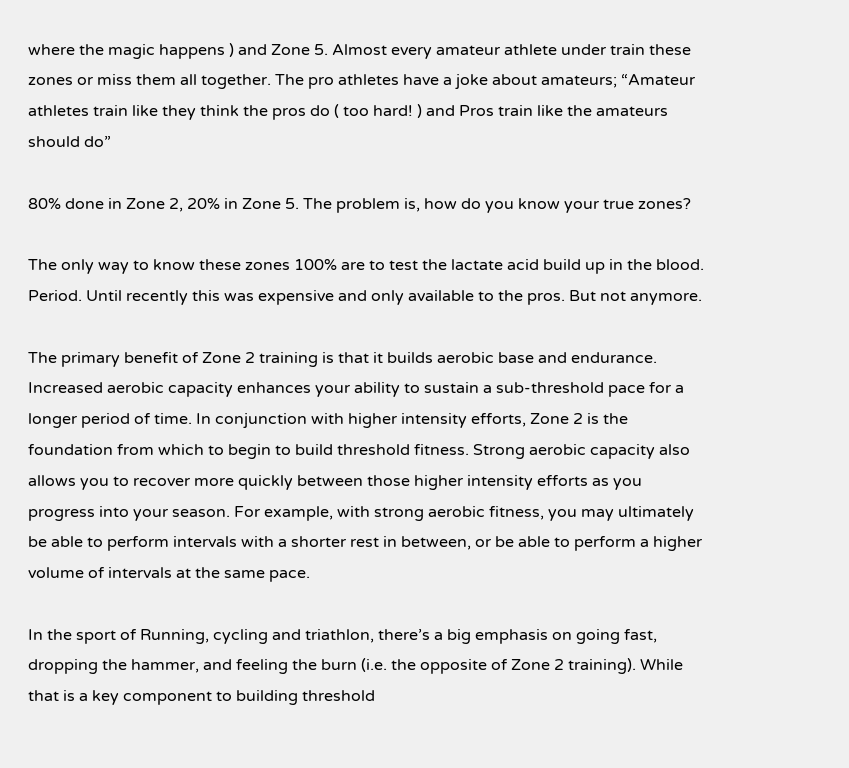where the magic happens ) and Zone 5. Almost every amateur athlete under train these zones or miss them all together. The pro athletes have a joke about amateurs; “Amateur athletes train like they think the pros do ( too hard! ) and Pros train like the amateurs should do”

80% done in Zone 2, 20% in Zone 5. The problem is, how do you know your true zones?

The only way to know these zones 100% are to test the lactate acid build up in the blood. Period. Until recently this was expensive and only available to the pros. But not anymore.

The primary benefit of Zone 2 training is that it builds aerobic base and endurance. Increased aerobic capacity enhances your ability to sustain a sub-threshold pace for a longer period of time. In conjunction with higher intensity efforts, Zone 2 is the foundation from which to begin to build threshold fitness. Strong aerobic capacity also allows you to recover more quickly between those higher intensity efforts as you progress into your season. For example, with strong aerobic fitness, you may ultimately be able to perform intervals with a shorter rest in between, or be able to perform a higher volume of intervals at the same pace.

In the sport of Running, cycling and triathlon, there’s a big emphasis on going fast, dropping the hammer, and feeling the burn (i.e. the opposite of Zone 2 training). While that is a key component to building threshold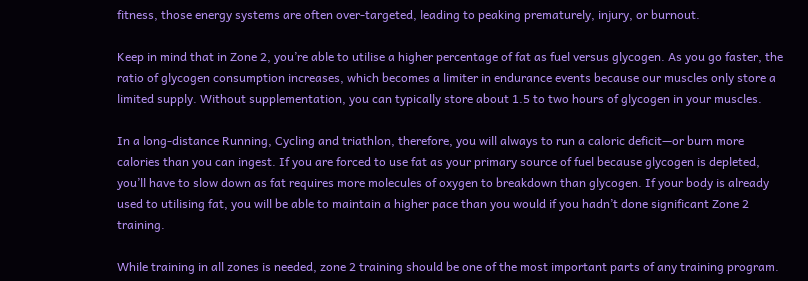fitness, those energy systems are often over-targeted, leading to peaking prematurely, injury, or burnout.

Keep in mind that in Zone 2, you’re able to utilise a higher percentage of fat as fuel versus glycogen. As you go faster, the ratio of glycogen consumption increases, which becomes a limiter in endurance events because our muscles only store a limited supply. Without supplementation, you can typically store about 1.5 to two hours of glycogen in your muscles.

In a long-distance Running, Cycling and triathlon, therefore, you will always to run a caloric deficit—or burn more calories than you can ingest. If you are forced to use fat as your primary source of fuel because glycogen is depleted, you’ll have to slow down as fat requires more molecules of oxygen to breakdown than glycogen. If your body is already used to utilising fat, you will be able to maintain a higher pace than you would if you hadn’t done significant Zone 2 training.

While training in all zones is needed, zone 2 training should be one of the most important parts of any training program.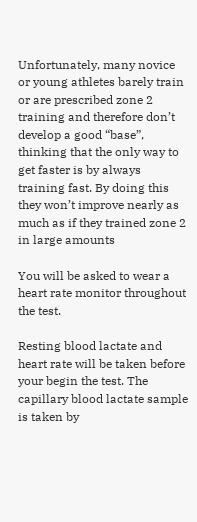Unfortunately, many novice or young athletes barely train or are prescribed zone 2 training and therefore don’t develop a good “base”, thinking that the only way to get faster is by always training fast. By doing this they won’t improve nearly as much as if they trained zone 2 in large amounts

You will be asked to wear a heart rate monitor throughout the test.

Resting blood lactate and heart rate will be taken before your begin the test. The capillary blood lactate sample is taken by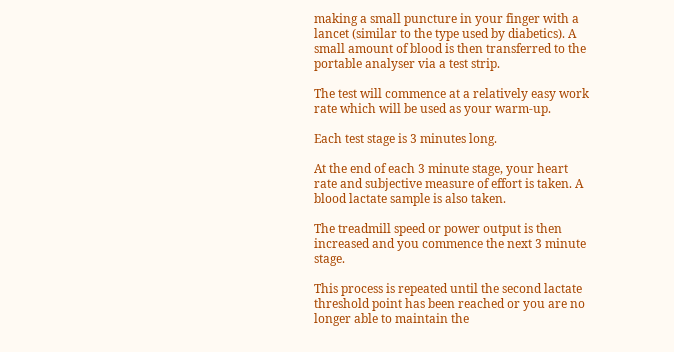making a small puncture in your finger with a lancet (similar to the type used by diabetics). A small amount of blood is then transferred to the portable analyser via a test strip.

The test will commence at a relatively easy work rate which will be used as your warm-up.

Each test stage is 3 minutes long.

At the end of each 3 minute stage, your heart rate and subjective measure of effort is taken. A blood lactate sample is also taken.

The treadmill speed or power output is then increased and you commence the next 3 minute stage.

This process is repeated until the second lactate threshold point has been reached or you are no longer able to maintain the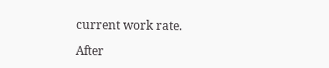current work rate.

After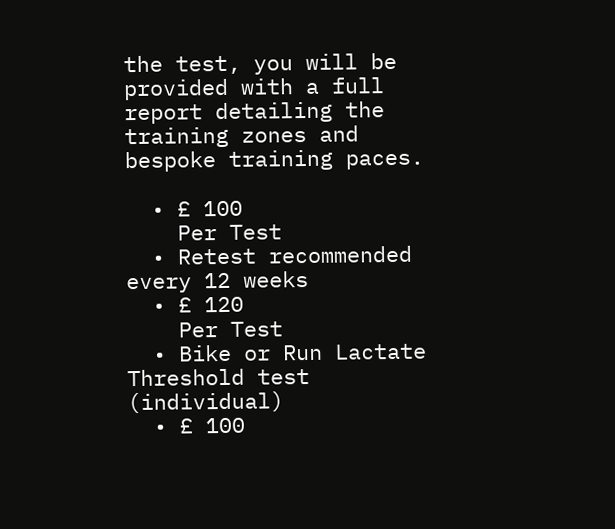the test, you will be provided with a full report detailing the training zones and bespoke training paces.

  • £ 100
    Per Test
  • Retest recommended every 12 weeks
  • £ 120
    Per Test
  • Bike or Run Lactate Threshold test (individual)
  • £ 100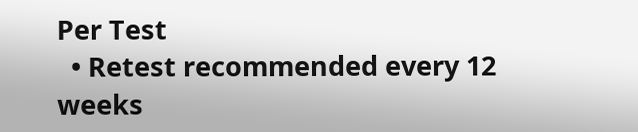Per Test
  • Retest recommended every 12 weeks